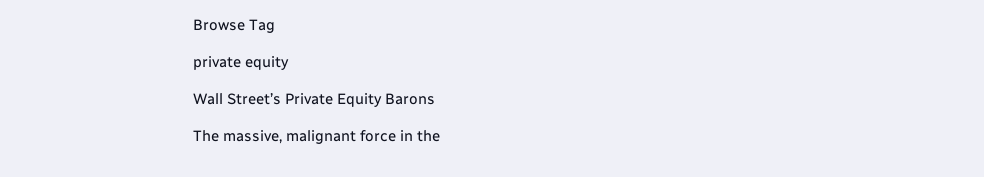Browse Tag

private equity

Wall Street’s Private Equity Barons

The massive, malignant force in the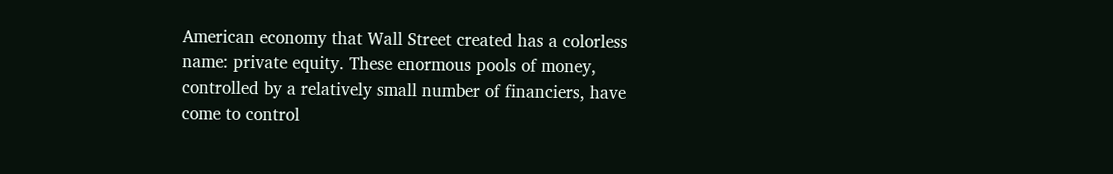American economy that Wall Street created has a colorless name: private equity. These enormous pools of money, controlled by a relatively small number of financiers, have come to control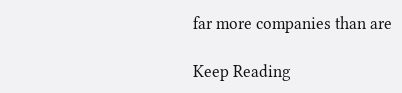far more companies than are

Keep Reading